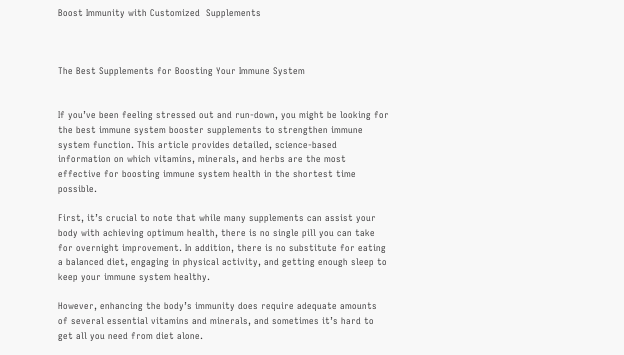Boost Immunity with Customized  Supplements



The Best Supplements for Boosting Your Immune System


If you’ve been feeling stressed out and run-down, you might be looking for the best immune system booster supplements to strengthen immune system function. This article provides detailed, science-based information on which vitamins, minerals, and herbs are the most effective for boosting immune system health in the shortest time possible.

First, it’s crucial to note that while many supplements can assist your body with achieving optimum health, there is no single pill you can take for overnight improvement. In addition, there is no substitute for eating a balanced diet, engaging in physical activity, and getting enough sleep to keep your immune system healthy.

However, enhancing the body’s immunity does require adequate amounts of several essential vitamins and minerals, and sometimes it’s hard to get all you need from diet alone.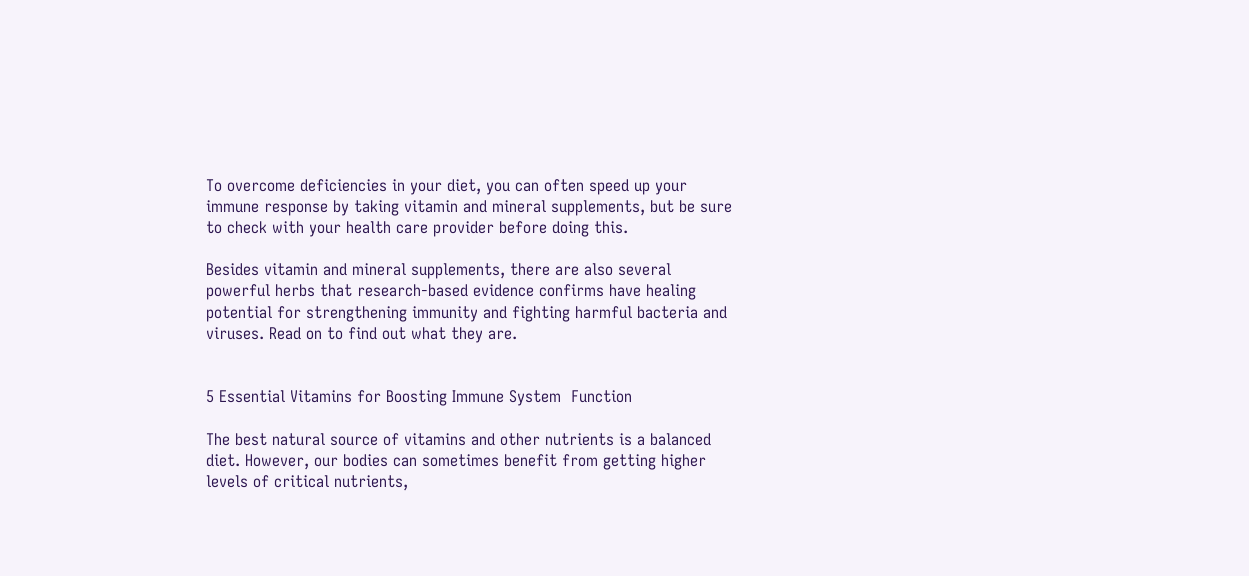To overcome deficiencies in your diet, you can often speed up your immune response by taking vitamin and mineral supplements, but be sure to check with your health care provider before doing this.

Besides vitamin and mineral supplements, there are also several powerful herbs that research-based evidence confirms have healing potential for strengthening immunity and fighting harmful bacteria and viruses. Read on to find out what they are.


5 Essential Vitamins for Boosting Immune System  Function

The best natural source of vitamins and other nutrients is a balanced diet. However, our bodies can sometimes benefit from getting higher levels of critical nutrients,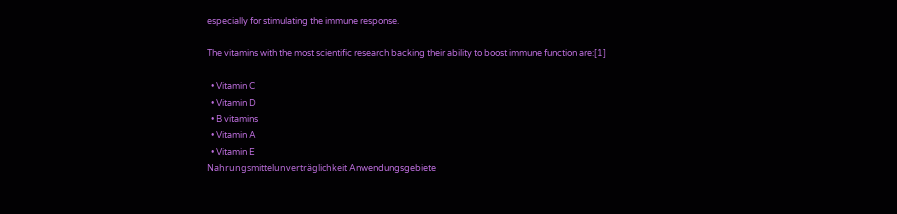especially for stimulating the immune response.

The vitamins with the most scientific research backing their ability to boost immune function are:[1]

  • Vitamin C
  • Vitamin D
  • B vitamins
  • Vitamin A
  • Vitamin E
Nahrungsmittelunverträglichkeit Anwendungsgebiete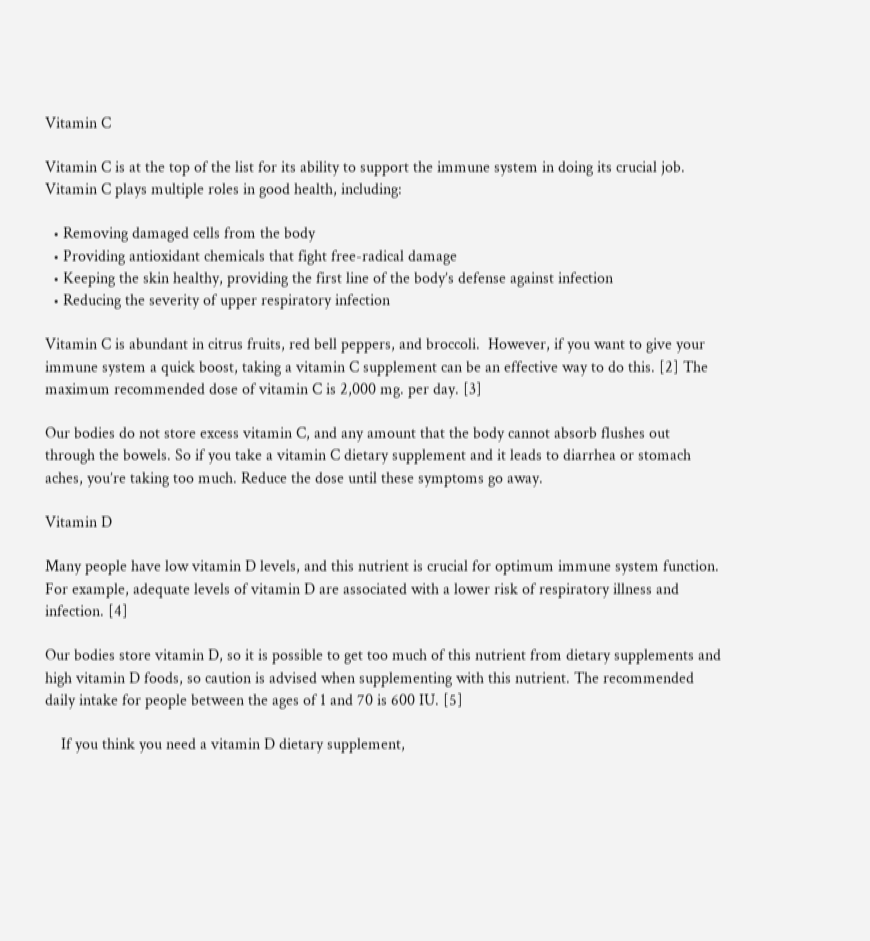Vitamin C

Vitamin C is at the top of the list for its ability to support the immune system in doing its crucial job. Vitamin C plays multiple roles in good health, including:

  • Removing damaged cells from the body
  • Providing antioxidant chemicals that fight free-radical damage
  • Keeping the skin healthy, providing the first line of the body’s defense against infection
  • Reducing the severity of upper respiratory infection

Vitamin C is abundant in citrus fruits, red bell peppers, and broccoli.  However, if you want to give your immune system a quick boost, taking a vitamin C supplement can be an effective way to do this. [2] The maximum recommended dose of vitamin C is 2,000 mg. per day. [3]

Our bodies do not store excess vitamin C, and any amount that the body cannot absorb flushes out through the bowels. So if you take a vitamin C dietary supplement and it leads to diarrhea or stomach aches, you’re taking too much. Reduce the dose until these symptoms go away.

Vitamin D

Many people have low vitamin D levels, and this nutrient is crucial for optimum immune system function. For example, adequate levels of vitamin D are associated with a lower risk of respiratory illness and infection. [4]

Our bodies store vitamin D, so it is possible to get too much of this nutrient from dietary supplements and high vitamin D foods, so caution is advised when supplementing with this nutrient. The recommended daily intake for people between the ages of 1 and 70 is 600 IU. [5]

    If you think you need a vitamin D dietary supplement,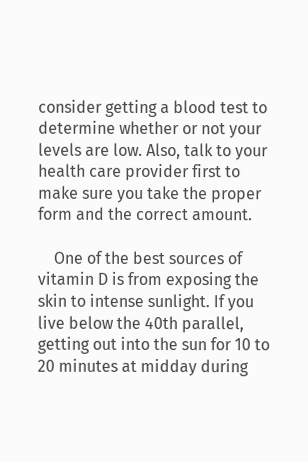consider getting a blood test to determine whether or not your levels are low. Also, talk to your health care provider first to make sure you take the proper form and the correct amount.

    One of the best sources of vitamin D is from exposing the skin to intense sunlight. If you live below the 40th parallel, getting out into the sun for 10 to 20 minutes at midday during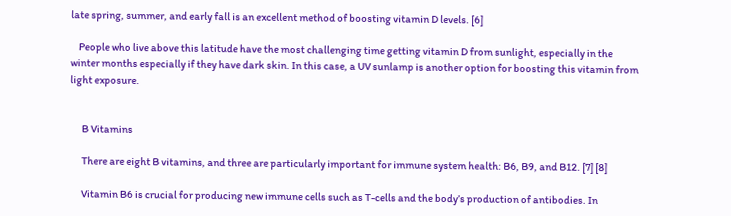late spring, summer, and early fall is an excellent method of boosting vitamin D levels. [6]

    People who live above this latitude have the most challenging time getting vitamin D from sunlight, especially in the winter months especially if they have dark skin. In this case, a UV sunlamp is another option for boosting this vitamin from light exposure.


      B Vitamins

      There are eight B vitamins, and three are particularly important for immune system health: B6, B9, and B12. [7] [8]

      Vitamin B6 is crucial for producing new immune cells such as T-cells and the body’s production of antibodies. In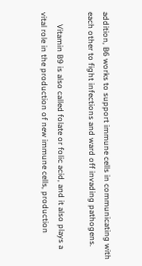addition, B6 works to support immune cells in communicating with each other to fight infections and ward off invading pathogens.

      Vitamin B9 is also called folate or folic acid, and it also plays a vital role in the production of new immune cells, production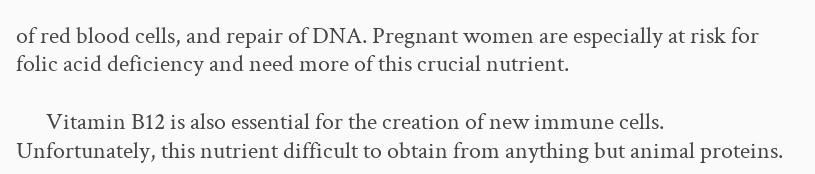of red blood cells, and repair of DNA. Pregnant women are especially at risk for folic acid deficiency and need more of this crucial nutrient.

      Vitamin B12 is also essential for the creation of new immune cells. Unfortunately, this nutrient difficult to obtain from anything but animal proteins.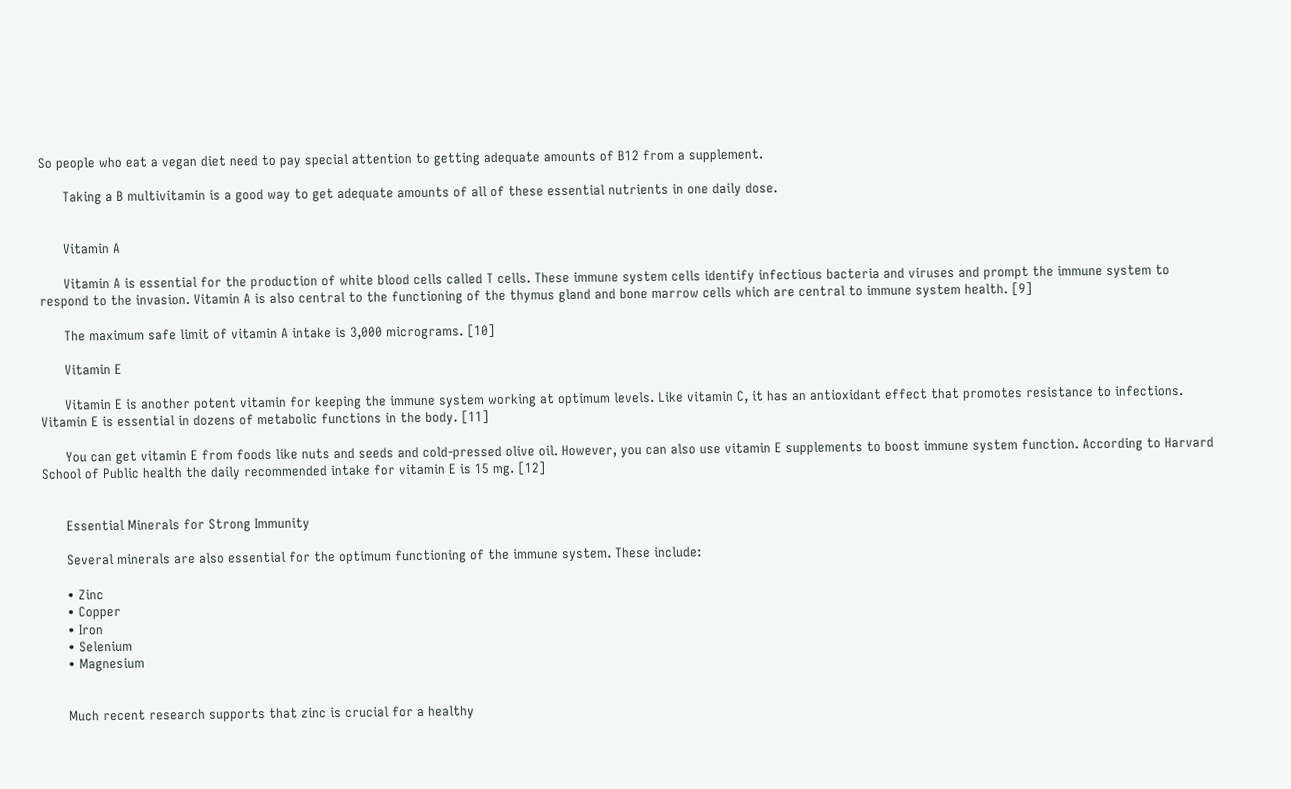So people who eat a vegan diet need to pay special attention to getting adequate amounts of B12 from a supplement.

      Taking a B multivitamin is a good way to get adequate amounts of all of these essential nutrients in one daily dose.


      Vitamin A

      Vitamin A is essential for the production of white blood cells called T cells. These immune system cells identify infectious bacteria and viruses and prompt the immune system to respond to the invasion. Vitamin A is also central to the functioning of the thymus gland and bone marrow cells which are central to immune system health. [9]

      The maximum safe limit of vitamin A intake is 3,000 micrograms. [10]

      Vitamin E

      Vitamin E is another potent vitamin for keeping the immune system working at optimum levels. Like vitamin C, it has an antioxidant effect that promotes resistance to infections. Vitamin E is essential in dozens of metabolic functions in the body. [11]

      You can get vitamin E from foods like nuts and seeds and cold-pressed olive oil. However, you can also use vitamin E supplements to boost immune system function. According to Harvard School of Public health the daily recommended intake for vitamin E is 15 mg. [12]


      Essential Minerals for Strong Immunity

      Several minerals are also essential for the optimum functioning of the immune system. These include:

      • Zinc
      • Copper
      • Iron
      • Selenium
      • Magnesium


      Much recent research supports that zinc is crucial for a healthy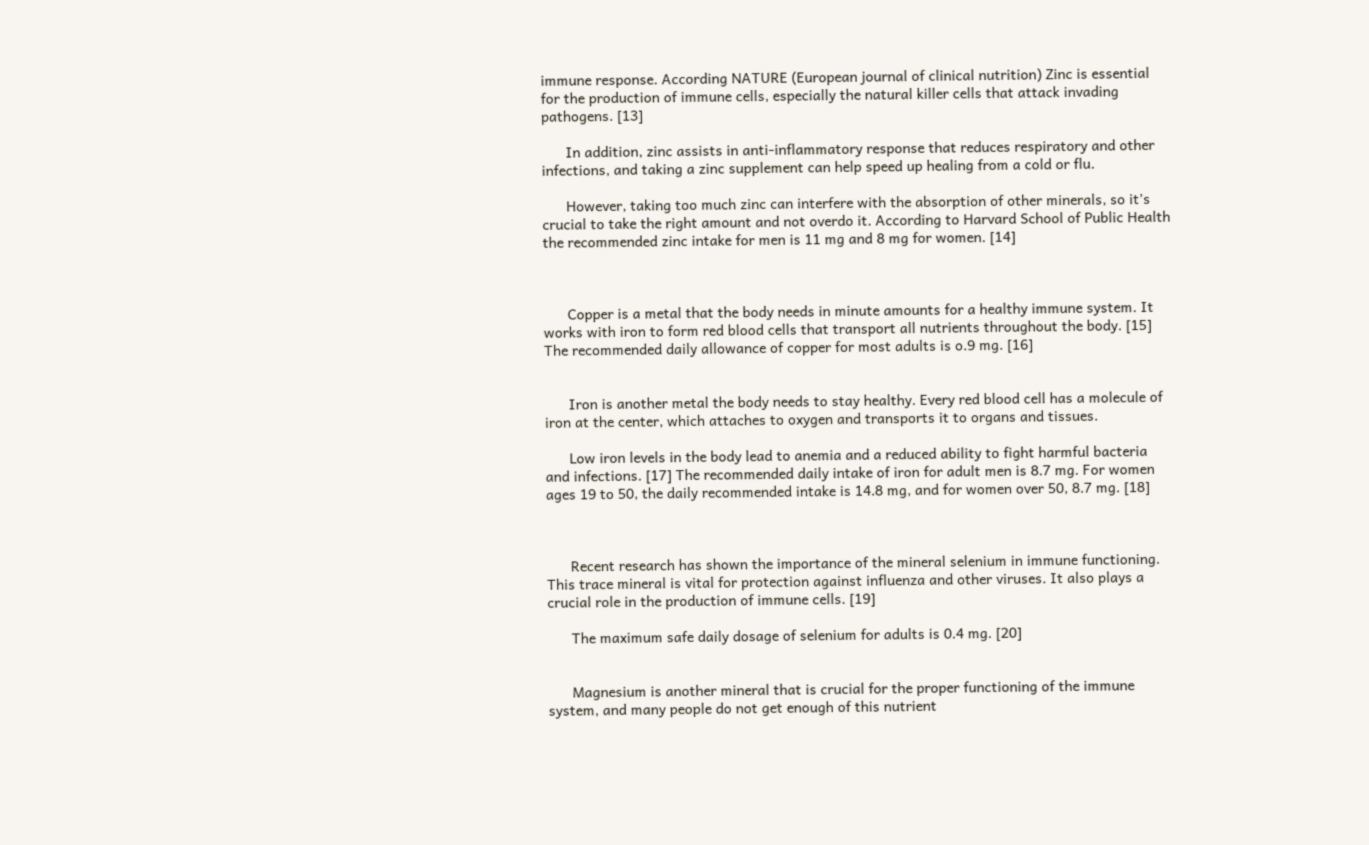immune response. According NATURE (European journal of clinical nutrition) Zinc is essential for the production of immune cells, especially the natural killer cells that attack invading pathogens. [13]

      In addition, zinc assists in anti-inflammatory response that reduces respiratory and other infections, and taking a zinc supplement can help speed up healing from a cold or flu.

      However, taking too much zinc can interfere with the absorption of other minerals, so it’s crucial to take the right amount and not overdo it. According to Harvard School of Public Health the recommended zinc intake for men is 11 mg and 8 mg for women. [14]



      Copper is a metal that the body needs in minute amounts for a healthy immune system. It works with iron to form red blood cells that transport all nutrients throughout the body. [15] The recommended daily allowance of copper for most adults is o.9 mg. [16]


      Iron is another metal the body needs to stay healthy. Every red blood cell has a molecule of iron at the center, which attaches to oxygen and transports it to organs and tissues.

      Low iron levels in the body lead to anemia and a reduced ability to fight harmful bacteria and infections. [17] The recommended daily intake of iron for adult men is 8.7 mg. For women ages 19 to 50, the daily recommended intake is 14.8 mg, and for women over 50, 8.7 mg. [18]



      Recent research has shown the importance of the mineral selenium in immune functioning. This trace mineral is vital for protection against influenza and other viruses. It also plays a crucial role in the production of immune cells. [19]

      The maximum safe daily dosage of selenium for adults is 0.4 mg. [20]


      Magnesium is another mineral that is crucial for the proper functioning of the immune system, and many people do not get enough of this nutrient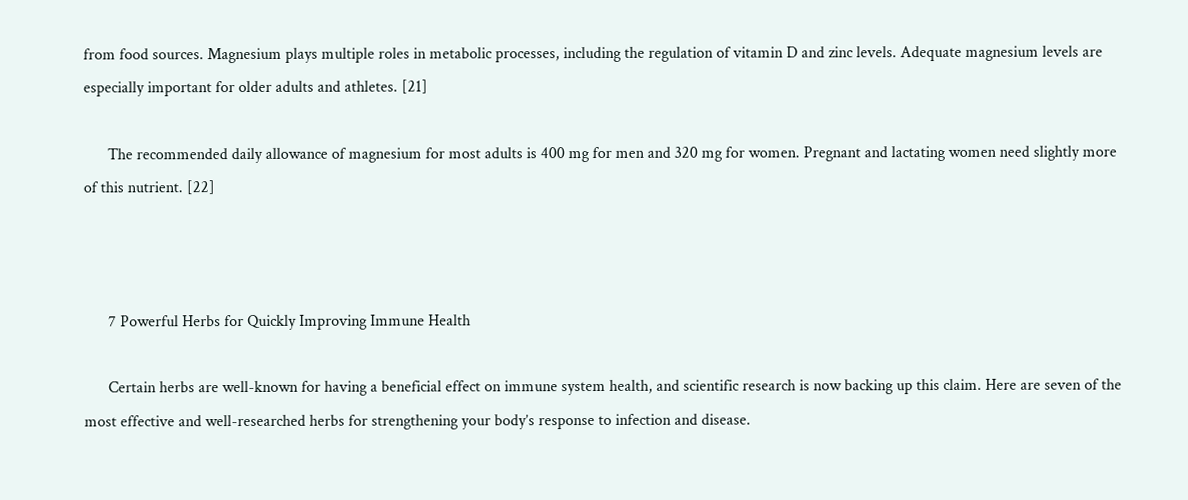from food sources. Magnesium plays multiple roles in metabolic processes, including the regulation of vitamin D and zinc levels. Adequate magnesium levels are especially important for older adults and athletes. [21]

      The recommended daily allowance of magnesium for most adults is 400 mg for men and 320 mg for women. Pregnant and lactating women need slightly more of this nutrient. [22]



      7 Powerful Herbs for Quickly Improving Immune Health

      Certain herbs are well-known for having a beneficial effect on immune system health, and scientific research is now backing up this claim. Here are seven of the most effective and well-researched herbs for strengthening your body’s response to infection and disease.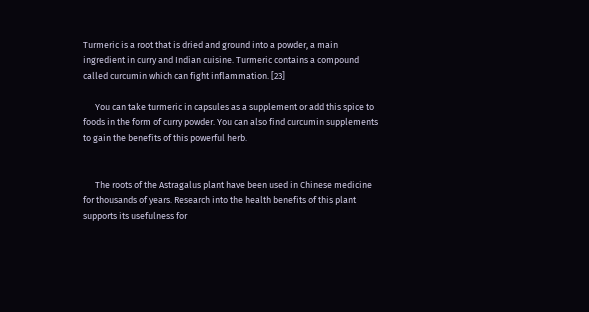Turmeric is a root that is dried and ground into a powder, a main ingredient in curry and Indian cuisine. Turmeric contains a compound called curcumin which can fight inflammation. [23]

      You can take turmeric in capsules as a supplement or add this spice to foods in the form of curry powder. You can also find curcumin supplements to gain the benefits of this powerful herb.


      The roots of the Astragalus plant have been used in Chinese medicine for thousands of years. Research into the health benefits of this plant supports its usefulness for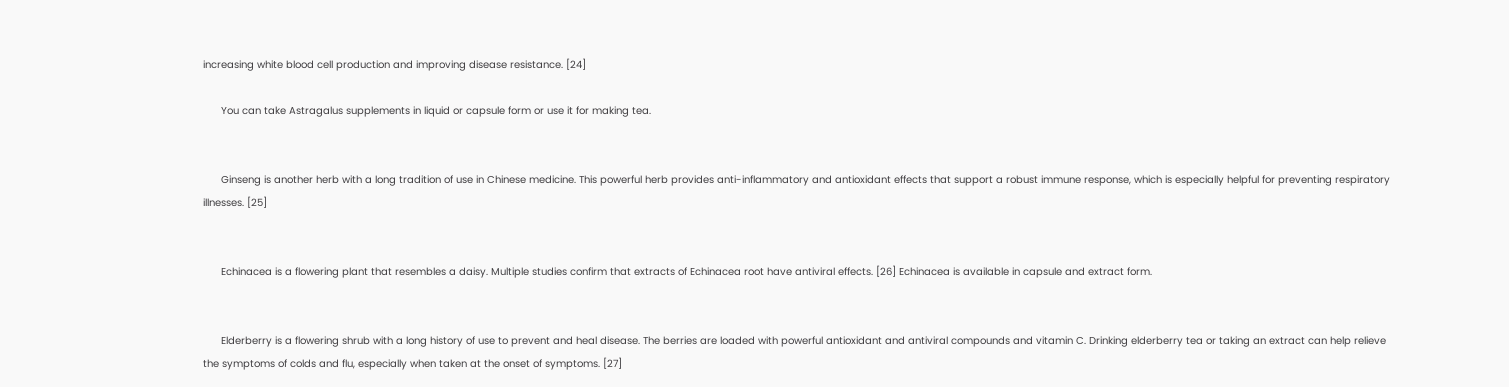increasing white blood cell production and improving disease resistance. [24]

      You can take Astragalus supplements in liquid or capsule form or use it for making tea.


      Ginseng is another herb with a long tradition of use in Chinese medicine. This powerful herb provides anti-inflammatory and antioxidant effects that support a robust immune response, which is especially helpful for preventing respiratory illnesses. [25]


      Echinacea is a flowering plant that resembles a daisy. Multiple studies confirm that extracts of Echinacea root have antiviral effects. [26] Echinacea is available in capsule and extract form.


      Elderberry is a flowering shrub with a long history of use to prevent and heal disease. The berries are loaded with powerful antioxidant and antiviral compounds and vitamin C. Drinking elderberry tea or taking an extract can help relieve the symptoms of colds and flu, especially when taken at the onset of symptoms. [27]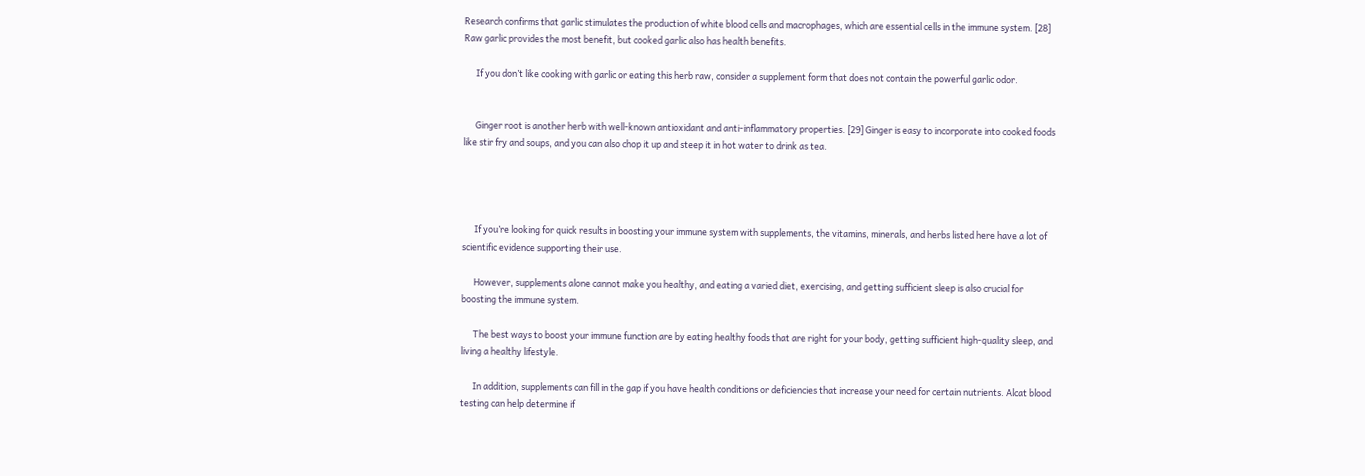Research confirms that garlic stimulates the production of white blood cells and macrophages, which are essential cells in the immune system. [28] Raw garlic provides the most benefit, but cooked garlic also has health benefits.

      If you don’t like cooking with garlic or eating this herb raw, consider a supplement form that does not contain the powerful garlic odor.


      Ginger root is another herb with well-known antioxidant and anti-inflammatory properties. [29] Ginger is easy to incorporate into cooked foods like stir fry and soups, and you can also chop it up and steep it in hot water to drink as tea.




      If you’re looking for quick results in boosting your immune system with supplements, the vitamins, minerals, and herbs listed here have a lot of scientific evidence supporting their use.

      However, supplements alone cannot make you healthy, and eating a varied diet, exercising, and getting sufficient sleep is also crucial for boosting the immune system.

      The best ways to boost your immune function are by eating healthy foods that are right for your body, getting sufficient high-quality sleep, and living a healthy lifestyle.

      In addition, supplements can fill in the gap if you have health conditions or deficiencies that increase your need for certain nutrients. Alcat blood testing can help determine if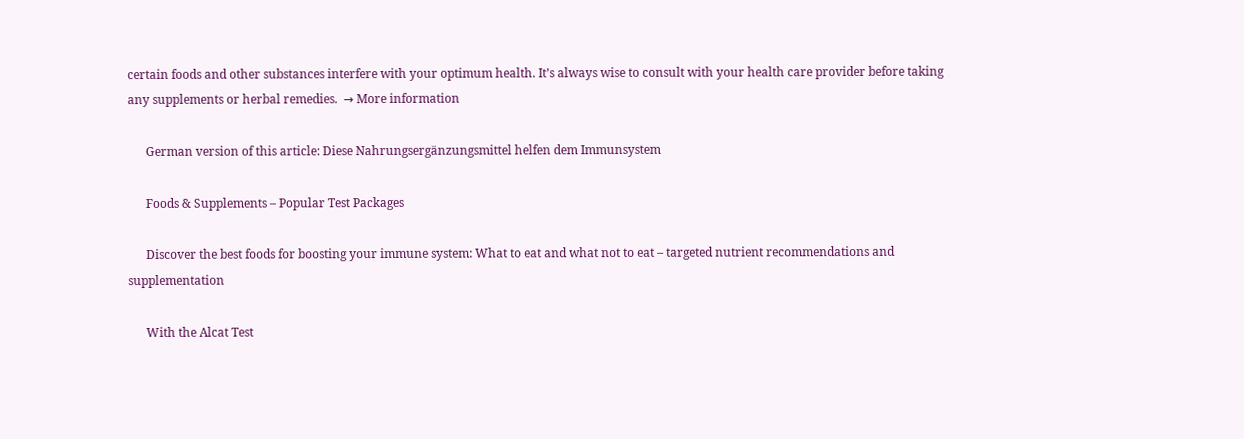certain foods and other substances interfere with your optimum health. It’s always wise to consult with your health care provider before taking any supplements or herbal remedies.  → More information

      German version of this article: Diese Nahrungsergänzungsmittel helfen dem Immunsystem

      Foods & Supplements – Popular Test Packages

      Discover the best foods for boosting your immune system: What to eat and what not to eat – targeted nutrient recommendations and supplementation

      With the Alcat Test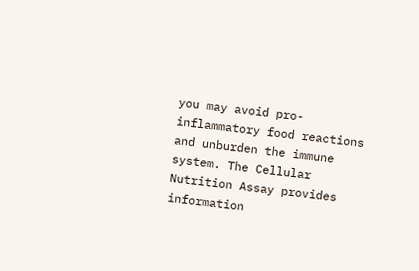you may avoid pro-inflammatory food reactions and unburden the immune system. The Cellular Nutrition Assay provides information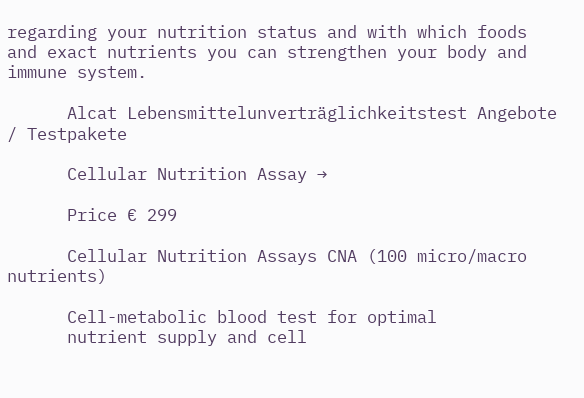regarding your nutrition status and with which foods and exact nutrients you can strengthen your body and immune system.

      Alcat Lebensmittelunverträglichkeitstest Angebote / Testpakete

      Cellular Nutrition Assay →

      Price € 299

      Cellular Nutrition Assays CNA (100 micro/macro nutrients)

      Cell-metabolic blood test for optimal
      nutrient supply and cell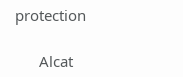protection

      Alcat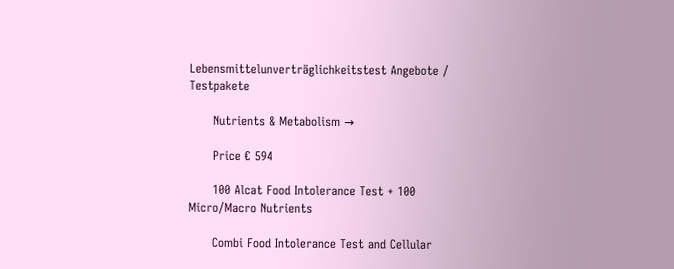Lebensmittelunverträglichkeitstest Angebote / Testpakete

      Nutrients & Metabolism →

      Price € 594

      100 Alcat Food Intolerance Test + 100 Micro/Macro Nutrients

      Combi Food Intolerance Test and Cellular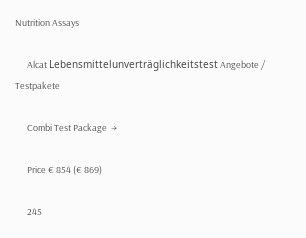Nutrition Assays

      Alcat Lebensmittelunverträglichkeitstest Angebote / Testpakete

      Combi Test Package  →

      Price € 854 (€ 869)

      245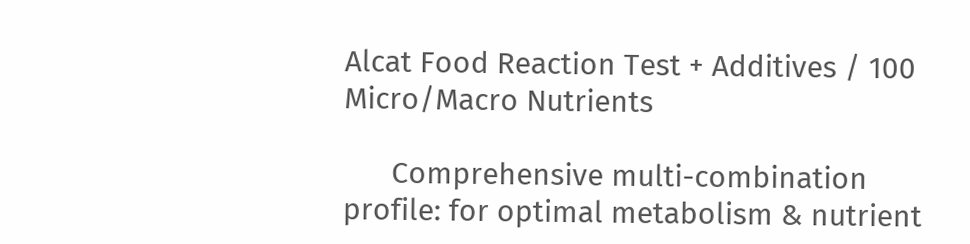Alcat Food Reaction Test + Additives / 100 Micro/Macro Nutrients

      Comprehensive multi-combination profile: for optimal metabolism & nutrient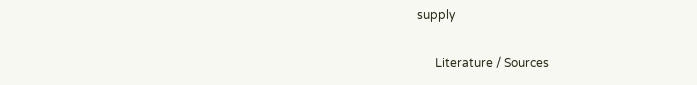supply

      Literature / Sources